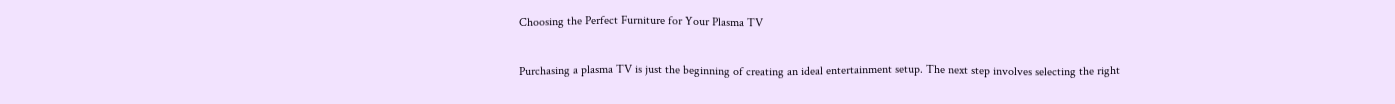Choosing the Perfect Furniture for Your Plasma TV


Purchasing a plasma TV is just the beginning of creating an ideal entertainment setup. The next step involves selecting the right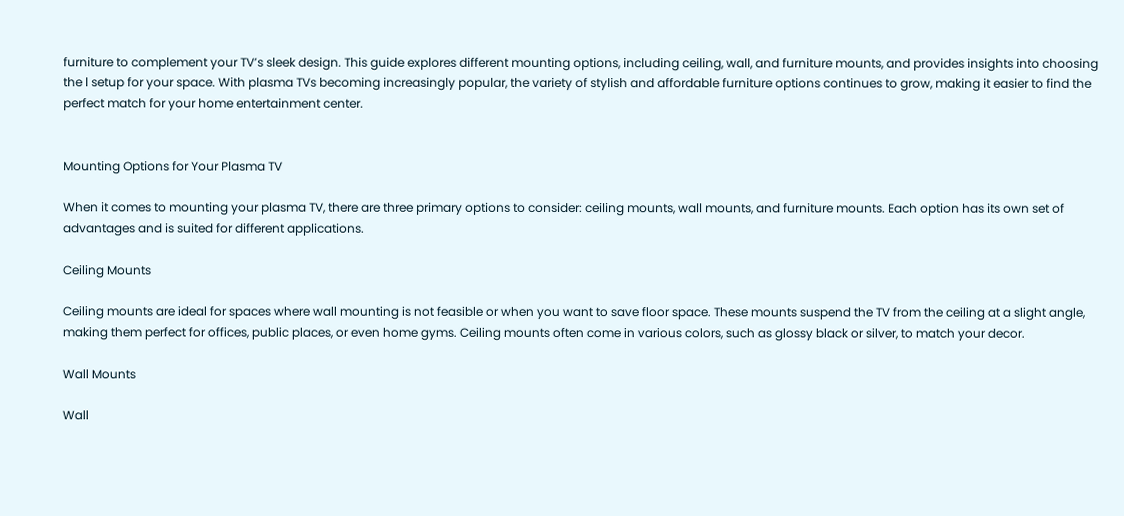furniture to complement your TV’s sleek design. This guide explores different mounting options, including ceiling, wall, and furniture mounts, and provides insights into choosing the l setup for your space. With plasma TVs becoming increasingly popular, the variety of stylish and affordable furniture options continues to grow, making it easier to find the perfect match for your home entertainment center.


Mounting Options for Your Plasma TV

When it comes to mounting your plasma TV, there are three primary options to consider: ceiling mounts, wall mounts, and furniture mounts. Each option has its own set of advantages and is suited for different applications.

Ceiling Mounts

Ceiling mounts are ideal for spaces where wall mounting is not feasible or when you want to save floor space. These mounts suspend the TV from the ceiling at a slight angle, making them perfect for offices, public places, or even home gyms. Ceiling mounts often come in various colors, such as glossy black or silver, to match your decor.

Wall Mounts

Wall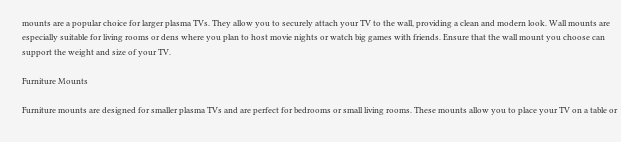mounts are a popular choice for larger plasma TVs. They allow you to securely attach your TV to the wall, providing a clean and modern look. Wall mounts are especially suitable for living rooms or dens where you plan to host movie nights or watch big games with friends. Ensure that the wall mount you choose can support the weight and size of your TV.

Furniture Mounts

Furniture mounts are designed for smaller plasma TVs and are perfect for bedrooms or small living rooms. These mounts allow you to place your TV on a table or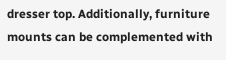dresser top. Additionally, furniture mounts can be complemented with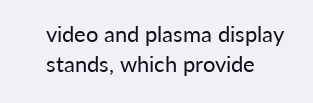video and plasma display stands, which provide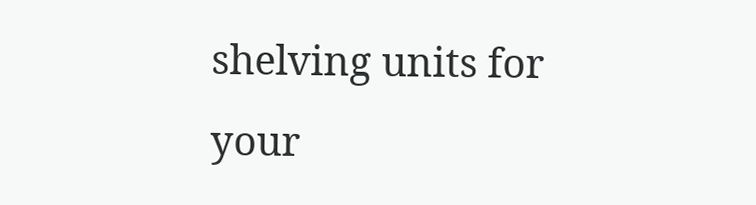shelving units for your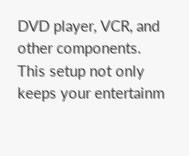DVD player, VCR, and other components. This setup not only keeps your entertainm